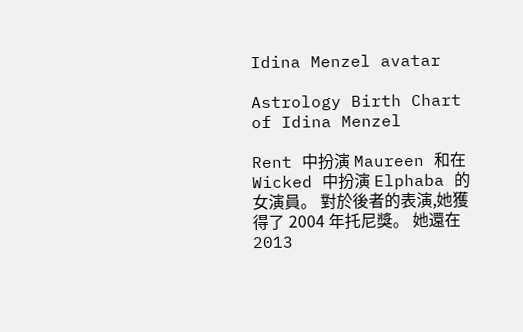Idina Menzel avatar

Astrology Birth Chart of Idina Menzel

Rent 中扮演 Maureen 和在 Wicked 中扮演 Elphaba 的女演員。 對於後者的表演,她獲得了 2004 年托尼獎。 她還在 2013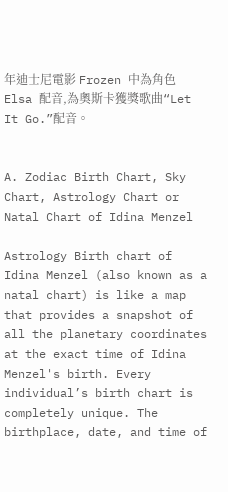年迪士尼電影 Frozen 中為角色 Elsa 配音,為奧斯卡獲獎歌曲“Let It Go.”配音。


A. Zodiac Birth Chart, Sky Chart, Astrology Chart or Natal Chart of Idina Menzel

Astrology Birth chart of Idina Menzel (also known as a natal chart) is like a map that provides a snapshot of all the planetary coordinates at the exact time of Idina Menzel's birth. Every individual’s birth chart is completely unique. The birthplace, date, and time of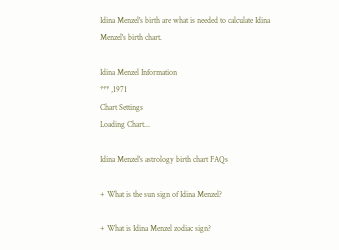Idina Menzel's birth are what is needed to calculate Idina Menzel's birth chart.

Idina Menzel Information
*** ,1971
Chart Settings
Loading Chart...

Idina Menzel's astrology birth chart FAQs

+ What is the sun sign of Idina Menzel?

+ What is Idina Menzel zodiac sign?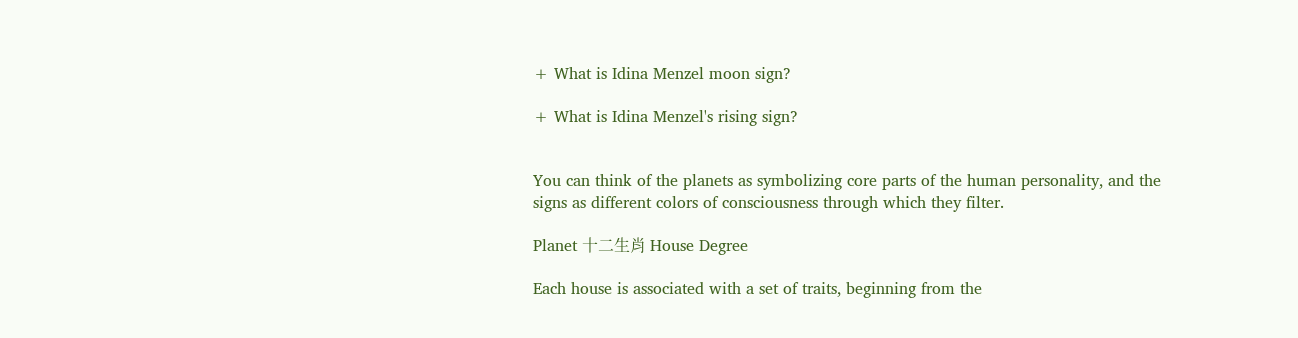+ What is Idina Menzel moon sign?

+ What is Idina Menzel's rising sign?


You can think of the planets as symbolizing core parts of the human personality, and the signs as different colors of consciousness through which they filter.

Planet 十二生肖 House Degree

Each house is associated with a set of traits, beginning from the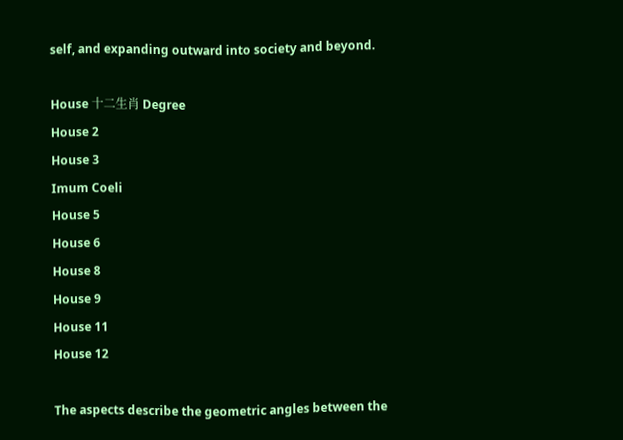self, and expanding outward into society and beyond.

House 十二生肖 Degree
House 2
House 3
Imum Coeli
House 5
House 6
House 8
House 9
House 11
House 12

The aspects describe the geometric angles between the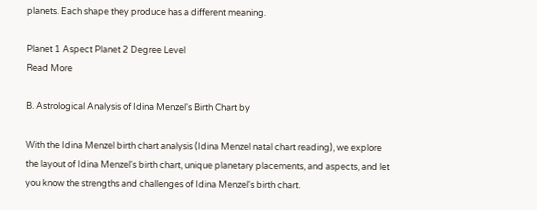planets. Each shape they produce has a different meaning.

Planet 1 Aspect Planet 2 Degree Level
Read More

B. Astrological Analysis of Idina Menzel's Birth Chart by

With the Idina Menzel birth chart analysis (Idina Menzel natal chart reading), we explore the layout of Idina Menzel's birth chart, unique planetary placements, and aspects, and let you know the strengths and challenges of Idina Menzel's birth chart.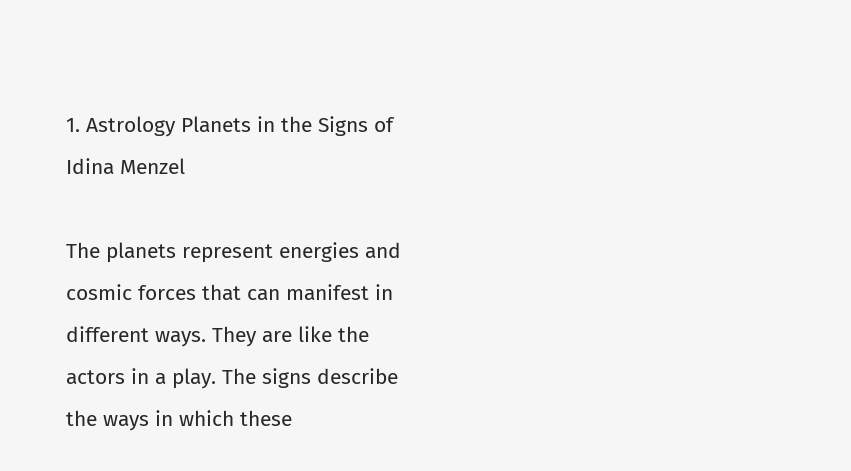1. Astrology Planets in the Signs of Idina Menzel

The planets represent energies and cosmic forces that can manifest in different ways. They are like the actors in a play. The signs describe the ways in which these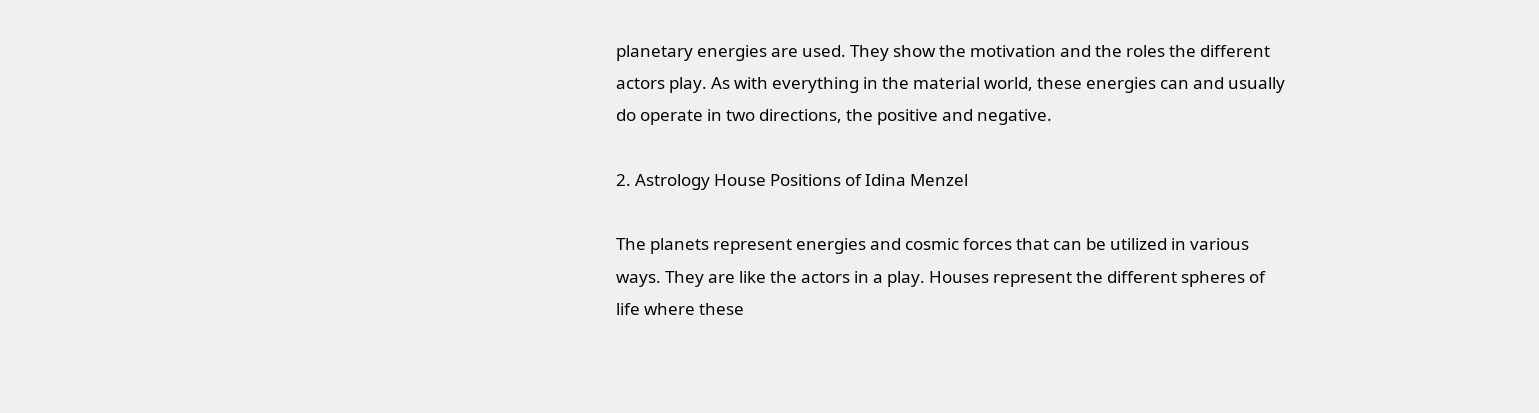planetary energies are used. They show the motivation and the roles the different actors play. As with everything in the material world, these energies can and usually do operate in two directions, the positive and negative.

2. Astrology House Positions of Idina Menzel

The planets represent energies and cosmic forces that can be utilized in various ways. They are like the actors in a play. Houses represent the different spheres of life where these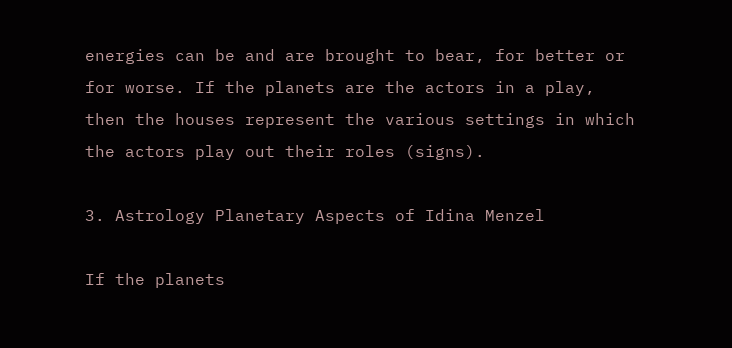energies can be and are brought to bear, for better or for worse. If the planets are the actors in a play, then the houses represent the various settings in which the actors play out their roles (signs).

3. Astrology Planetary Aspects of Idina Menzel

If the planets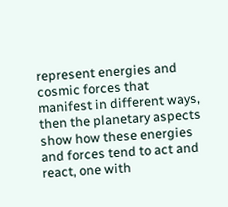represent energies and cosmic forces that manifest in different ways, then the planetary aspects show how these energies and forces tend to act and react, one with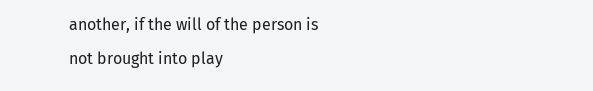another, if the will of the person is not brought into play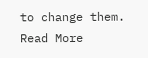to change them.
Read More